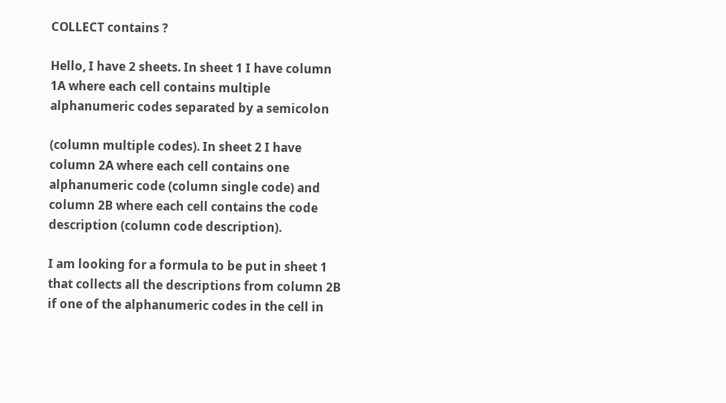COLLECT contains ?

Hello, I have 2 sheets. In sheet 1 I have column 1A where each cell contains multiple alphanumeric codes separated by a semicolon

(column multiple codes). In sheet 2 I have column 2A where each cell contains one alphanumeric code (column single code) and column 2B where each cell contains the code description (column code description).

I am looking for a formula to be put in sheet 1 that collects all the descriptions from column 2B if one of the alphanumeric codes in the cell in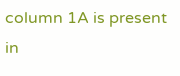column 1A is present in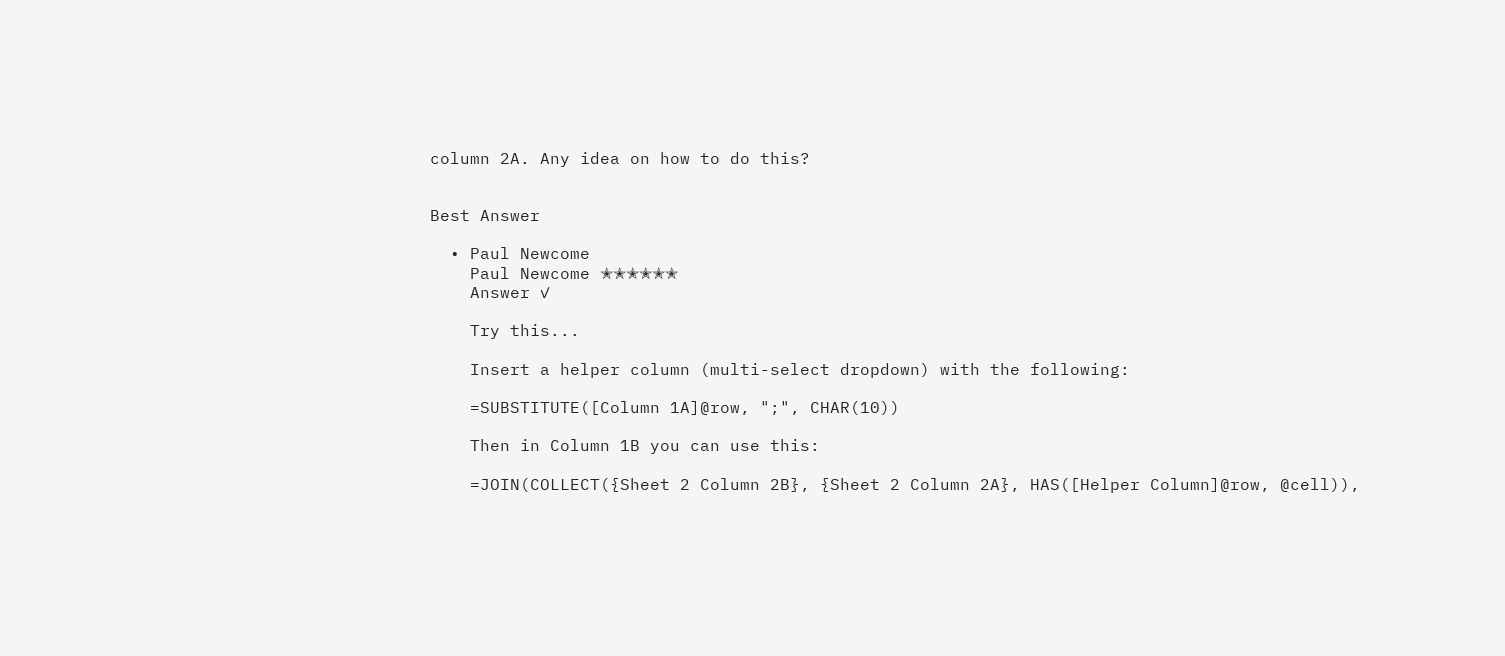column 2A. Any idea on how to do this?


Best Answer

  • Paul Newcome
    Paul Newcome ✭✭✭✭✭✭
    Answer ✓

    Try this...

    Insert a helper column (multi-select dropdown) with the following:

    =SUBSTITUTE([Column 1A]@row, ";", CHAR(10))

    Then in Column 1B you can use this:

    =JOIN(COLLECT({Sheet 2 Column 2B}, {Sheet 2 Column 2A}, HAS([Helper Column]@row, @cell)),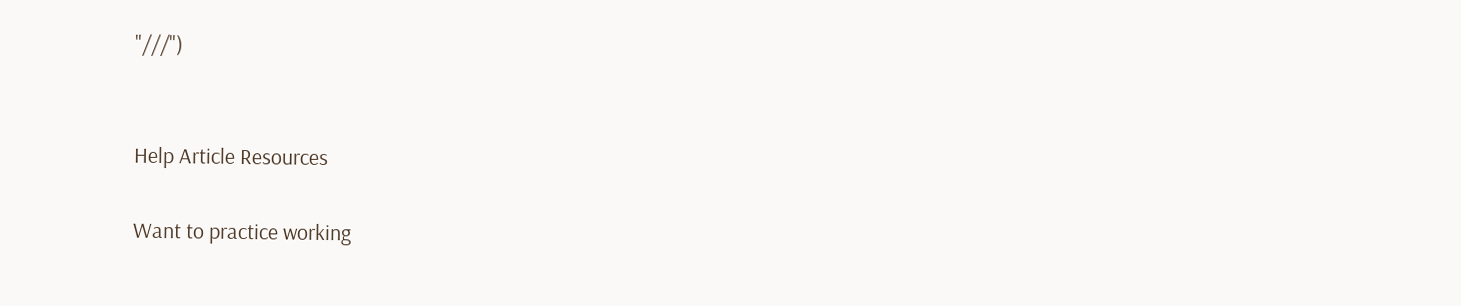"///")


Help Article Resources

Want to practice working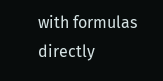with formulas directly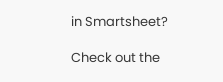in Smartsheet?

Check out the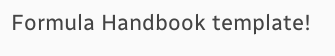Formula Handbook template!